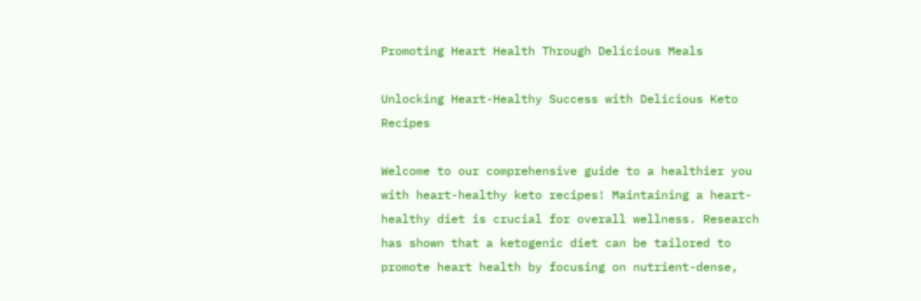Promoting Heart Health Through Delicious Meals

Unlocking Heart-Healthy Success with Delicious Keto Recipes

Welcome to our comprehensive guide to a healthier you with heart-healthy keto recipes! Maintaining a heart-healthy diet is crucial for overall wellness. Research has shown that a ketogenic diet can be tailored to promote heart health by focusing on nutrient-dense,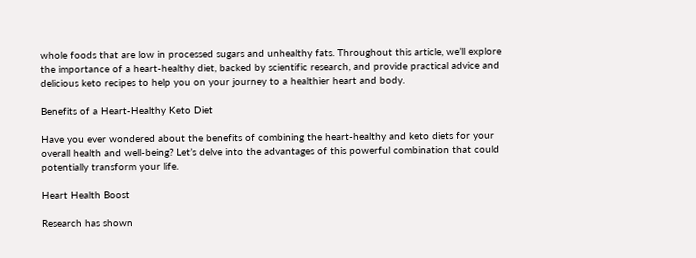whole foods that are low in processed sugars and unhealthy fats. Throughout this article, we’ll explore the importance of a heart-healthy diet, backed by scientific research, and provide practical advice and delicious keto recipes to help you on your journey to a healthier heart and body.

Benefits of a Heart-Healthy Keto Diet

Have you ever wondered about the benefits of combining the heart-healthy and keto diets for your overall health and well-being? Let’s delve into the advantages of this powerful combination that could potentially transform your life.

Heart Health Boost

Research has shown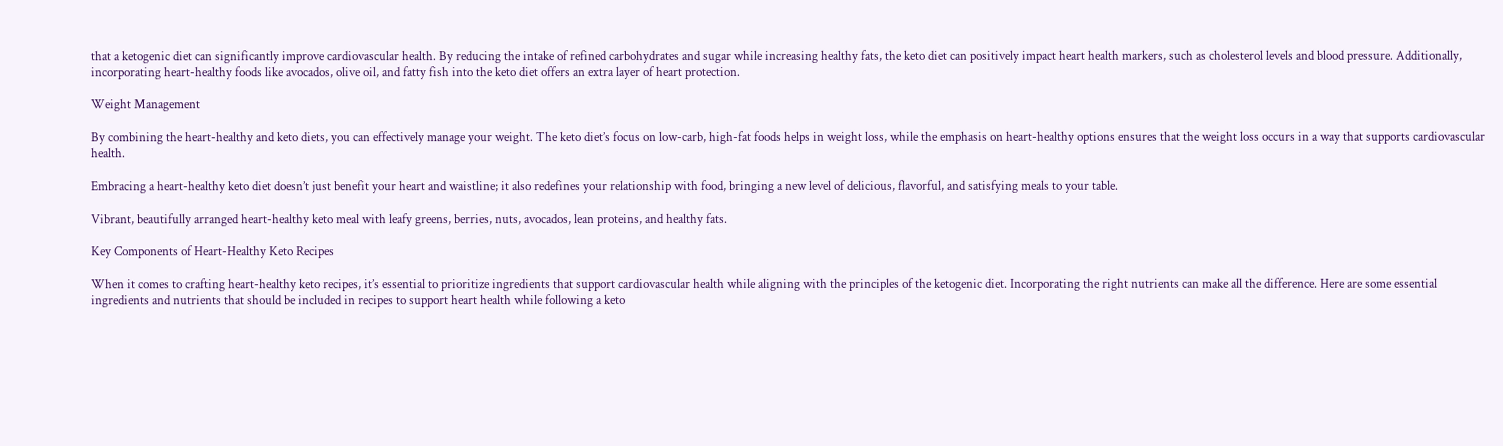that a ketogenic diet can significantly improve cardiovascular health. By reducing the intake of refined carbohydrates and sugar while increasing healthy fats, the keto diet can positively impact heart health markers, such as cholesterol levels and blood pressure. Additionally, incorporating heart-healthy foods like avocados, olive oil, and fatty fish into the keto diet offers an extra layer of heart protection.

Weight Management

By combining the heart-healthy and keto diets, you can effectively manage your weight. The keto diet’s focus on low-carb, high-fat foods helps in weight loss, while the emphasis on heart-healthy options ensures that the weight loss occurs in a way that supports cardiovascular health.

Embracing a heart-healthy keto diet doesn’t just benefit your heart and waistline; it also redefines your relationship with food, bringing a new level of delicious, flavorful, and satisfying meals to your table.

Vibrant, beautifully arranged heart-healthy keto meal with leafy greens, berries, nuts, avocados, lean proteins, and healthy fats.

Key Components of Heart-Healthy Keto Recipes

When it comes to crafting heart-healthy keto recipes, it’s essential to prioritize ingredients that support cardiovascular health while aligning with the principles of the ketogenic diet. Incorporating the right nutrients can make all the difference. Here are some essential ingredients and nutrients that should be included in recipes to support heart health while following a keto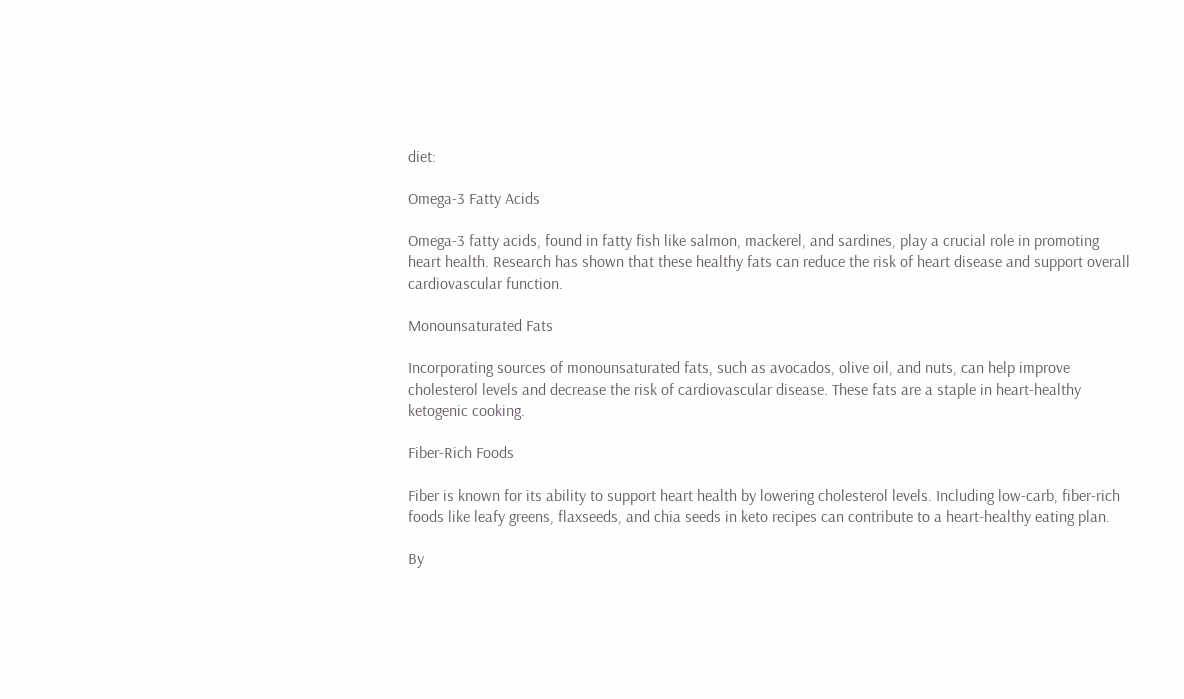diet:

Omega-3 Fatty Acids

Omega-3 fatty acids, found in fatty fish like salmon, mackerel, and sardines, play a crucial role in promoting heart health. Research has shown that these healthy fats can reduce the risk of heart disease and support overall cardiovascular function.

Monounsaturated Fats

Incorporating sources of monounsaturated fats, such as avocados, olive oil, and nuts, can help improve cholesterol levels and decrease the risk of cardiovascular disease. These fats are a staple in heart-healthy ketogenic cooking.

Fiber-Rich Foods

Fiber is known for its ability to support heart health by lowering cholesterol levels. Including low-carb, fiber-rich foods like leafy greens, flaxseeds, and chia seeds in keto recipes can contribute to a heart-healthy eating plan.

By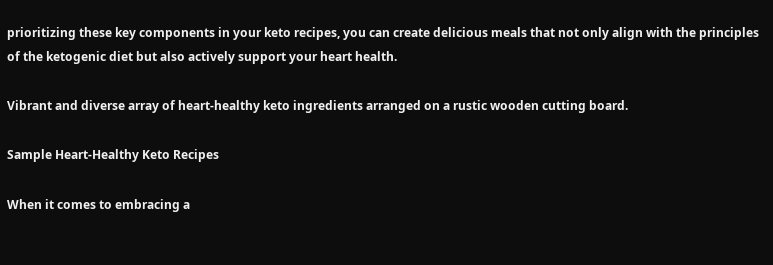prioritizing these key components in your keto recipes, you can create delicious meals that not only align with the principles of the ketogenic diet but also actively support your heart health.

Vibrant and diverse array of heart-healthy keto ingredients arranged on a rustic wooden cutting board.

Sample Heart-Healthy Keto Recipes

When it comes to embracing a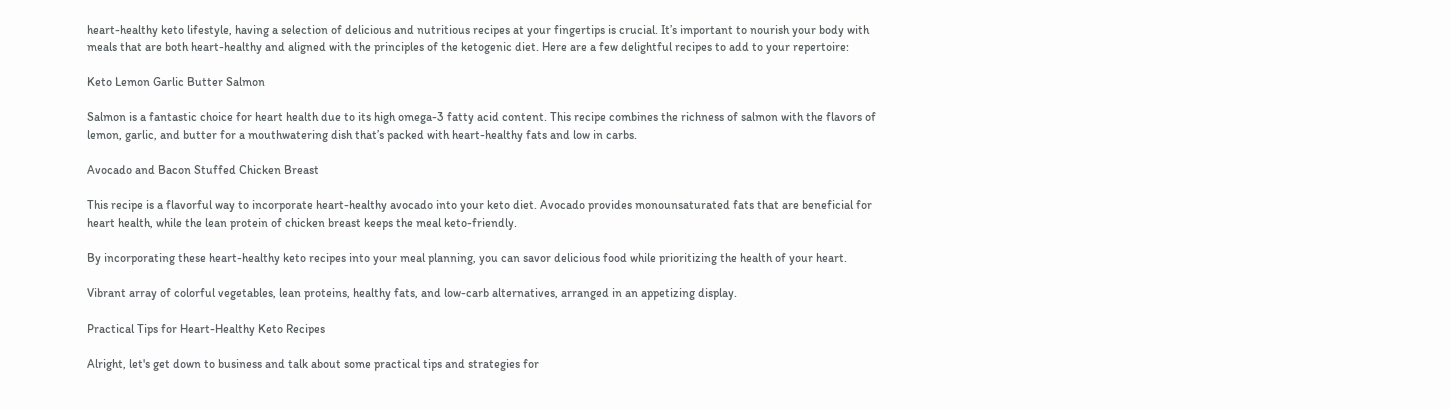heart-healthy keto lifestyle, having a selection of delicious and nutritious recipes at your fingertips is crucial. It’s important to nourish your body with meals that are both heart-healthy and aligned with the principles of the ketogenic diet. Here are a few delightful recipes to add to your repertoire:

Keto Lemon Garlic Butter Salmon

Salmon is a fantastic choice for heart health due to its high omega-3 fatty acid content. This recipe combines the richness of salmon with the flavors of lemon, garlic, and butter for a mouthwatering dish that’s packed with heart-healthy fats and low in carbs.

Avocado and Bacon Stuffed Chicken Breast

This recipe is a flavorful way to incorporate heart-healthy avocado into your keto diet. Avocado provides monounsaturated fats that are beneficial for heart health, while the lean protein of chicken breast keeps the meal keto-friendly.

By incorporating these heart-healthy keto recipes into your meal planning, you can savor delicious food while prioritizing the health of your heart.

Vibrant array of colorful vegetables, lean proteins, healthy fats, and low-carb alternatives, arranged in an appetizing display.

Practical Tips for Heart-Healthy Keto Recipes

Alright, let's get down to business and talk about some practical tips and strategies for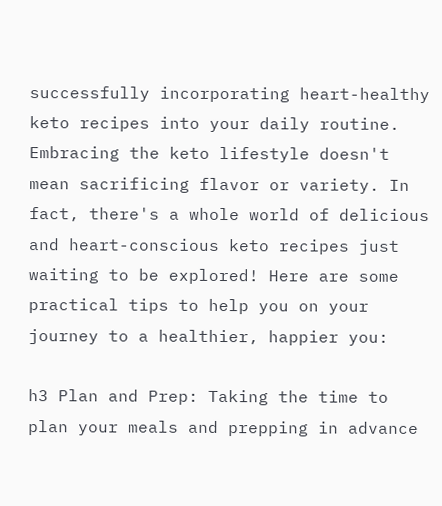successfully incorporating heart-healthy keto recipes into your daily routine. Embracing the keto lifestyle doesn't mean sacrificing flavor or variety. In fact, there's a whole world of delicious and heart-conscious keto recipes just waiting to be explored! Here are some practical tips to help you on your journey to a healthier, happier you:

h3 Plan and Prep: Taking the time to plan your meals and prepping in advance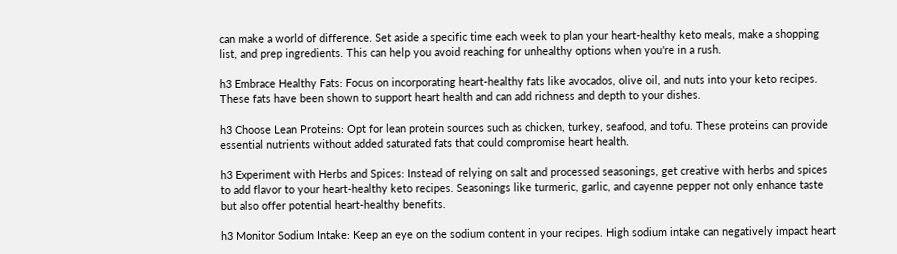can make a world of difference. Set aside a specific time each week to plan your heart-healthy keto meals, make a shopping list, and prep ingredients. This can help you avoid reaching for unhealthy options when you're in a rush.

h3 Embrace Healthy Fats: Focus on incorporating heart-healthy fats like avocados, olive oil, and nuts into your keto recipes. These fats have been shown to support heart health and can add richness and depth to your dishes.

h3 Choose Lean Proteins: Opt for lean protein sources such as chicken, turkey, seafood, and tofu. These proteins can provide essential nutrients without added saturated fats that could compromise heart health.

h3 Experiment with Herbs and Spices: Instead of relying on salt and processed seasonings, get creative with herbs and spices to add flavor to your heart-healthy keto recipes. Seasonings like turmeric, garlic, and cayenne pepper not only enhance taste but also offer potential heart-healthy benefits.

h3 Monitor Sodium Intake: Keep an eye on the sodium content in your recipes. High sodium intake can negatively impact heart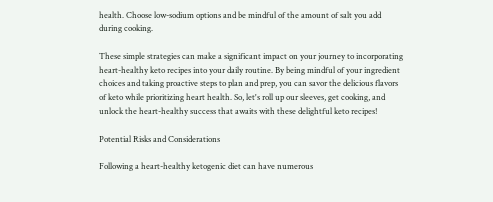health. Choose low-sodium options and be mindful of the amount of salt you add during cooking.

These simple strategies can make a significant impact on your journey to incorporating heart-healthy keto recipes into your daily routine. By being mindful of your ingredient choices and taking proactive steps to plan and prep, you can savor the delicious flavors of keto while prioritizing heart health. So, let's roll up our sleeves, get cooking, and unlock the heart-healthy success that awaits with these delightful keto recipes!

Potential Risks and Considerations

Following a heart-healthy ketogenic diet can have numerous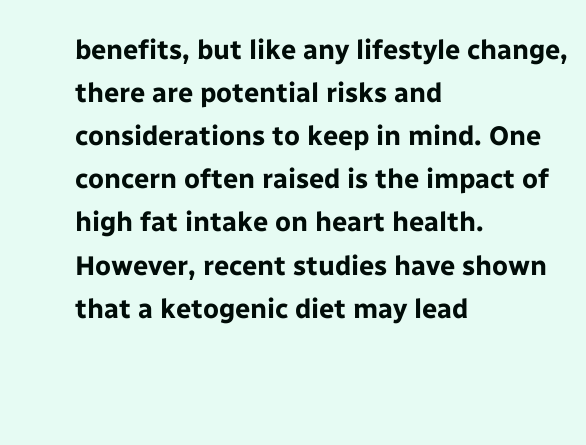benefits, but like any lifestyle change, there are potential risks and considerations to keep in mind. One concern often raised is the impact of high fat intake on heart health. However, recent studies have shown that a ketogenic diet may lead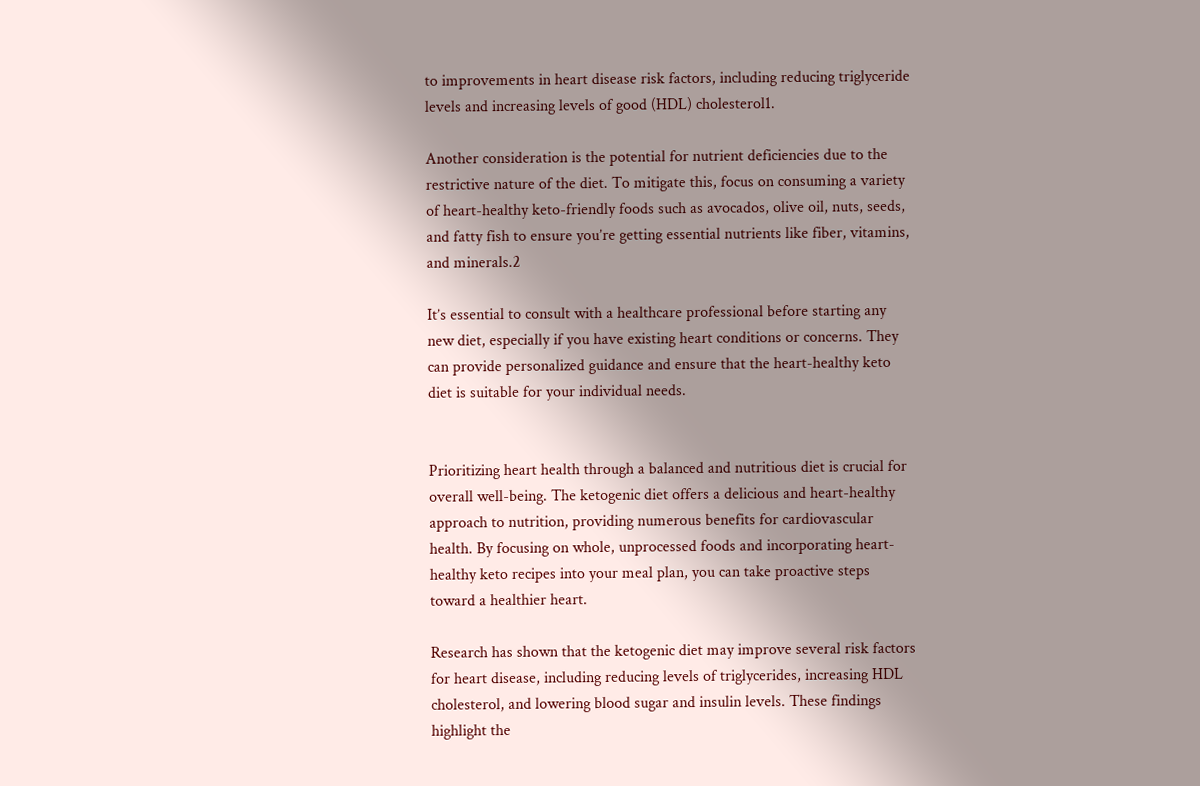to improvements in heart disease risk factors, including reducing triglyceride levels and increasing levels of good (HDL) cholesterol1.

Another consideration is the potential for nutrient deficiencies due to the restrictive nature of the diet. To mitigate this, focus on consuming a variety of heart-healthy keto-friendly foods such as avocados, olive oil, nuts, seeds, and fatty fish to ensure you’re getting essential nutrients like fiber, vitamins, and minerals.2

It’s essential to consult with a healthcare professional before starting any new diet, especially if you have existing heart conditions or concerns. They can provide personalized guidance and ensure that the heart-healthy keto diet is suitable for your individual needs.


Prioritizing heart health through a balanced and nutritious diet is crucial for overall well-being. The ketogenic diet offers a delicious and heart-healthy approach to nutrition, providing numerous benefits for cardiovascular health. By focusing on whole, unprocessed foods and incorporating heart-healthy keto recipes into your meal plan, you can take proactive steps toward a healthier heart.

Research has shown that the ketogenic diet may improve several risk factors for heart disease, including reducing levels of triglycerides, increasing HDL cholesterol, and lowering blood sugar and insulin levels. These findings highlight the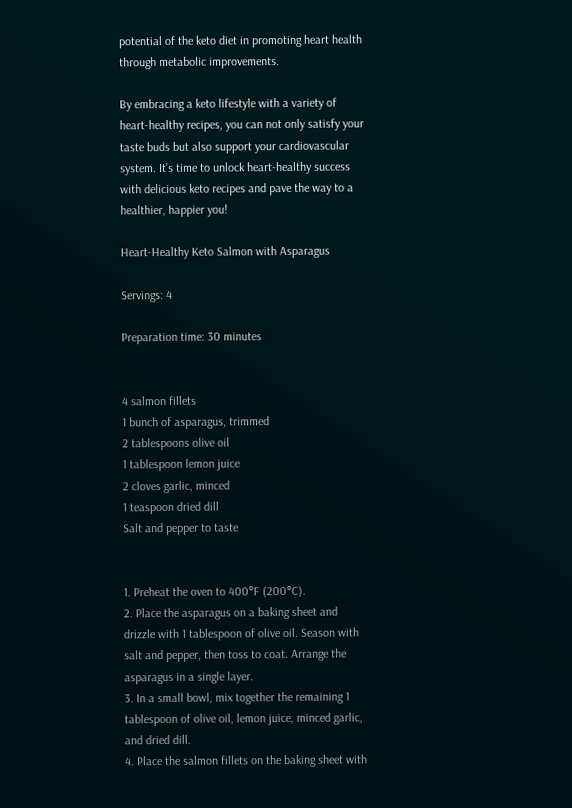potential of the keto diet in promoting heart health through metabolic improvements.

By embracing a keto lifestyle with a variety of heart-healthy recipes, you can not only satisfy your taste buds but also support your cardiovascular system. It’s time to unlock heart-healthy success with delicious keto recipes and pave the way to a healthier, happier you!

Heart-Healthy Keto Salmon with Asparagus

Servings: 4

Preparation time: 30 minutes


4 salmon fillets
1 bunch of asparagus, trimmed
2 tablespoons olive oil
1 tablespoon lemon juice
2 cloves garlic, minced
1 teaspoon dried dill
Salt and pepper to taste


1. Preheat the oven to 400°F (200°C).
2. Place the asparagus on a baking sheet and drizzle with 1 tablespoon of olive oil. Season with salt and pepper, then toss to coat. Arrange the asparagus in a single layer.
3. In a small bowl, mix together the remaining 1 tablespoon of olive oil, lemon juice, minced garlic, and dried dill.
4. Place the salmon fillets on the baking sheet with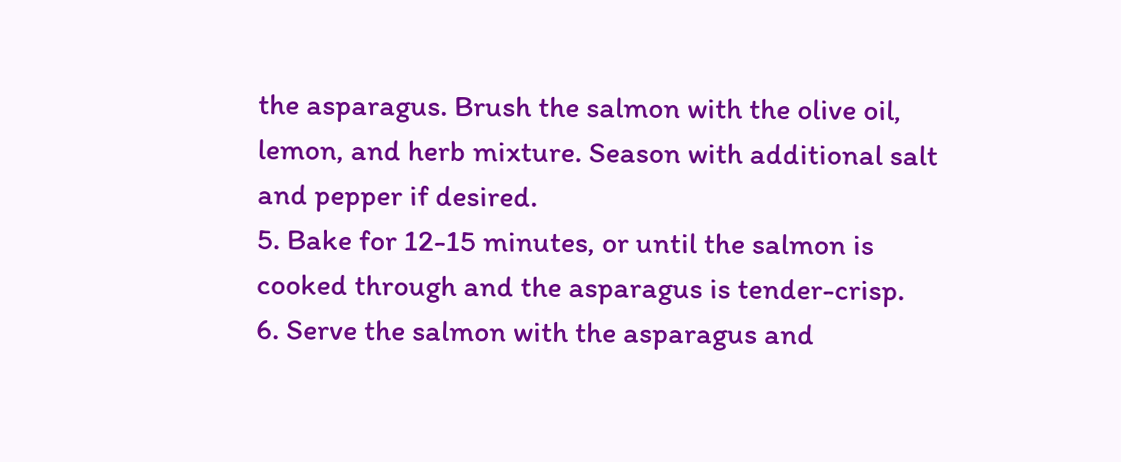the asparagus. Brush the salmon with the olive oil, lemon, and herb mixture. Season with additional salt and pepper if desired.
5. Bake for 12-15 minutes, or until the salmon is cooked through and the asparagus is tender-crisp.
6. Serve the salmon with the asparagus and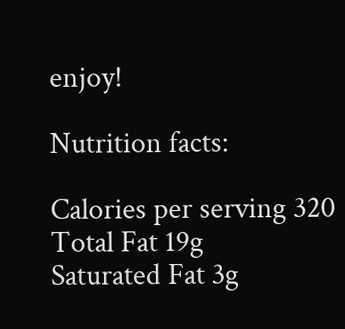enjoy!

Nutrition facts:

Calories per serving 320
Total Fat 19g
Saturated Fat 3g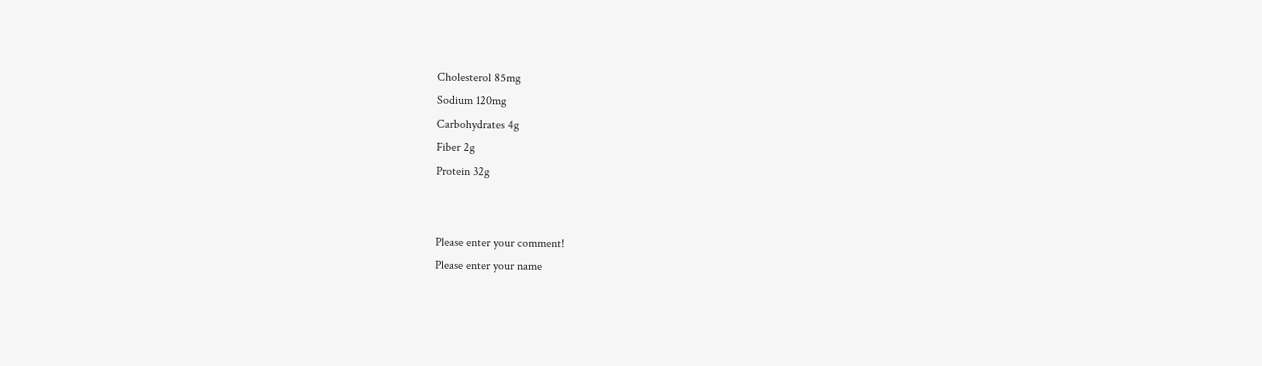Cholesterol 85mg
Sodium 120mg
Carbohydrates 4g
Fiber 2g
Protein 32g


Please enter your comment!
Please enter your name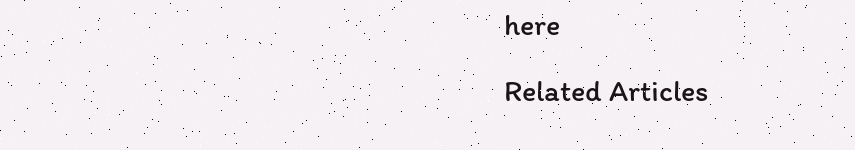here

Related Articles